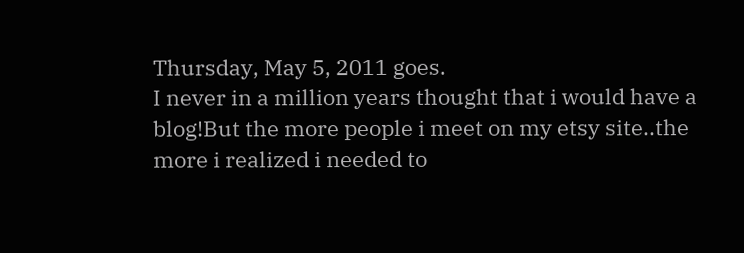Thursday, May 5, 2011 goes.
I never in a million years thought that i would have a blog!But the more people i meet on my etsy site..the more i realized i needed to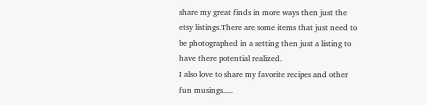share my great finds in more ways then just the etsy listings.There are some items that just need to be photographed in a setting then just a listing to have there potential realized.
I also love to share my favorite recipes and other fun musings.....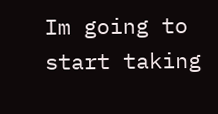Im going to start taking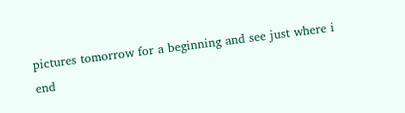pictures tomorrow for a beginning and see just where i end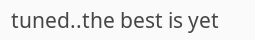tuned..the best is yet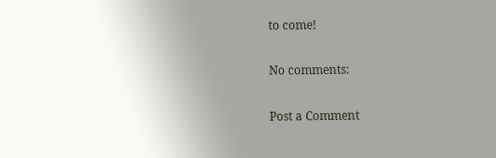to come!

No comments:

Post a Comment